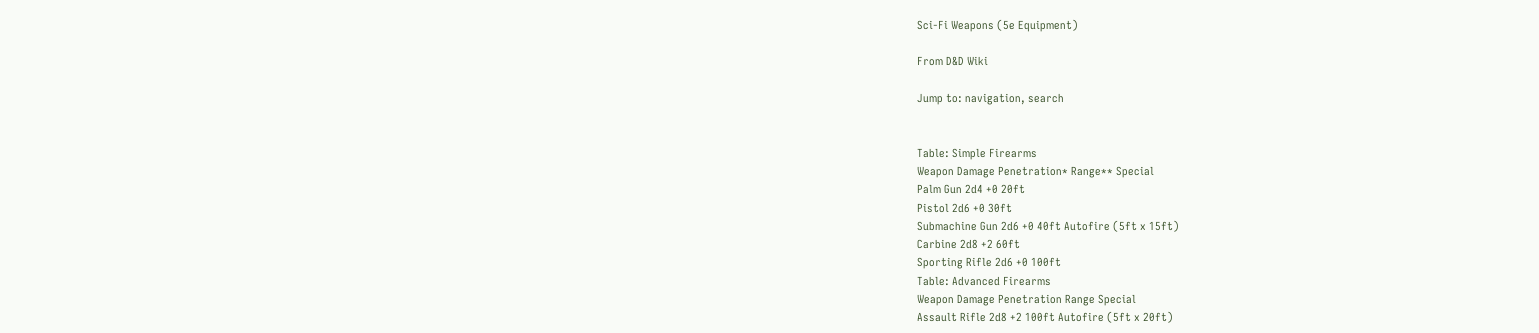Sci-Fi Weapons (5e Equipment)

From D&D Wiki

Jump to: navigation, search


Table: Simple Firearms
Weapon Damage Penetration* Range** Special
Palm Gun 2d4 +0 20ft
Pistol 2d6 +0 30ft
Submachine Gun 2d6 +0 40ft Autofire (5ft x 15ft)
Carbine 2d8 +2 60ft
Sporting Rifle 2d6 +0 100ft
Table: Advanced Firearms
Weapon Damage Penetration Range Special
Assault Rifle 2d8 +2 100ft Autofire (5ft x 20ft)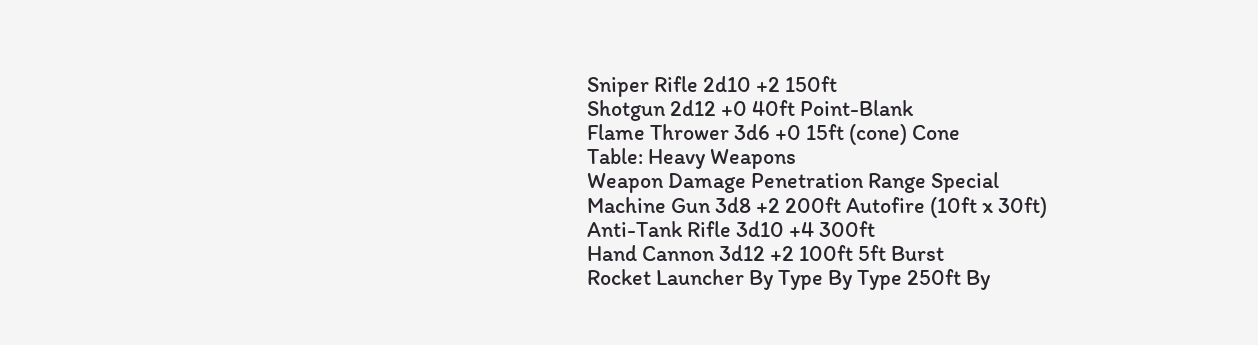Sniper Rifle 2d10 +2 150ft
Shotgun 2d12 +0 40ft Point-Blank
Flame Thrower 3d6 +0 15ft (cone) Cone
Table: Heavy Weapons
Weapon Damage Penetration Range Special
Machine Gun 3d8 +2 200ft Autofire (10ft x 30ft)
Anti-Tank Rifle 3d10 +4 300ft
Hand Cannon 3d12 +2 100ft 5ft Burst
Rocket Launcher By Type By Type 250ft By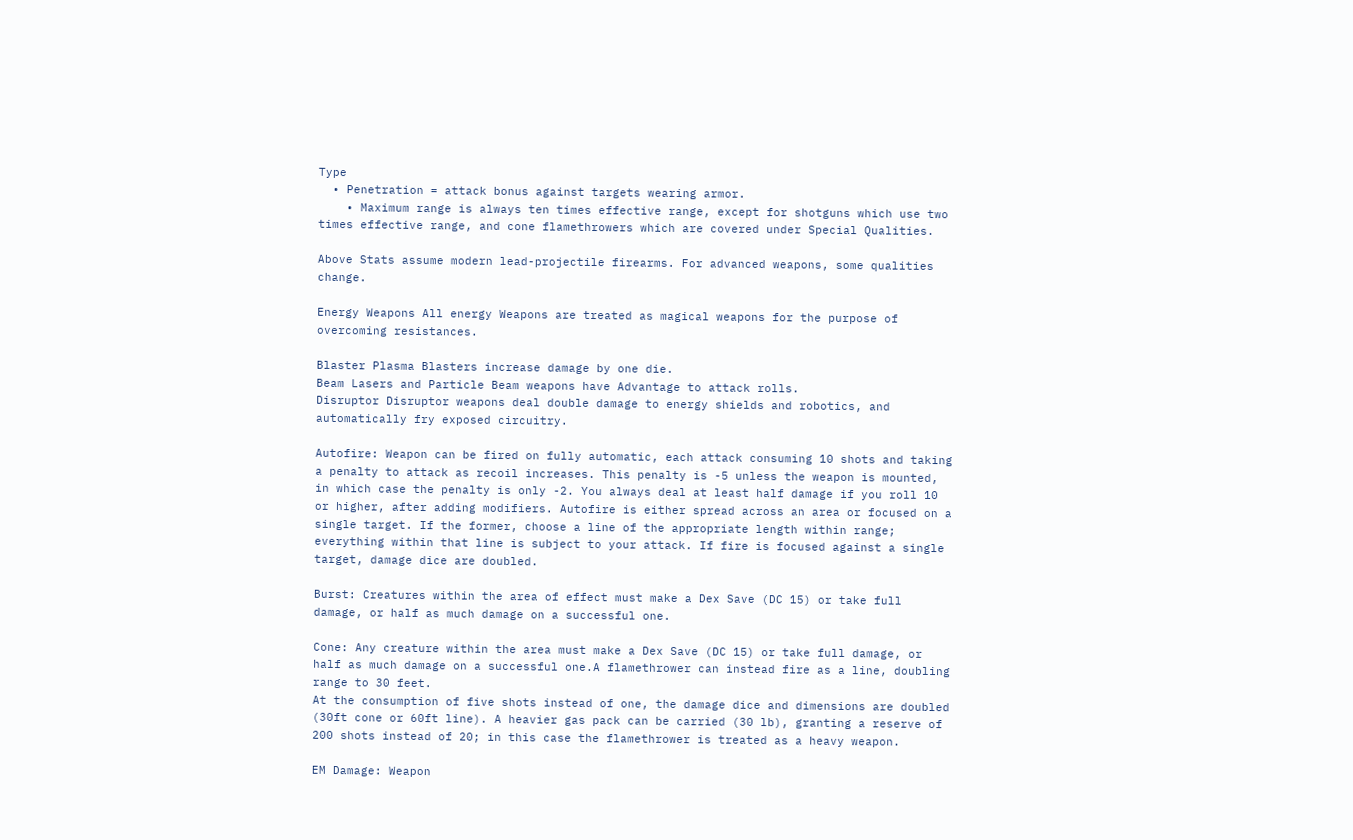Type
  • Penetration = attack bonus against targets wearing armor.
    • Maximum range is always ten times effective range, except for shotguns which use two times effective range, and cone flamethrowers which are covered under Special Qualities.

Above Stats assume modern lead-projectile firearms. For advanced weapons, some qualities change.

Energy Weapons All energy Weapons are treated as magical weapons for the purpose of overcoming resistances.

Blaster Plasma Blasters increase damage by one die.
Beam Lasers and Particle Beam weapons have Advantage to attack rolls.
Disruptor Disruptor weapons deal double damage to energy shields and robotics, and automatically fry exposed circuitry.

Autofire: Weapon can be fired on fully automatic, each attack consuming 10 shots and taking a penalty to attack as recoil increases. This penalty is -5 unless the weapon is mounted, in which case the penalty is only -2. You always deal at least half damage if you roll 10 or higher, after adding modifiers. Autofire is either spread across an area or focused on a single target. If the former, choose a line of the appropriate length within range; everything within that line is subject to your attack. If fire is focused against a single target, damage dice are doubled.

Burst: Creatures within the area of effect must make a Dex Save (DC 15) or take full damage, or half as much damage on a successful one.

Cone: Any creature within the area must make a Dex Save (DC 15) or take full damage, or half as much damage on a successful one.A flamethrower can instead fire as a line, doubling range to 30 feet.
At the consumption of five shots instead of one, the damage dice and dimensions are doubled (30ft cone or 60ft line). A heavier gas pack can be carried (30 lb), granting a reserve of 200 shots instead of 20; in this case the flamethrower is treated as a heavy weapon.

EM Damage: Weapon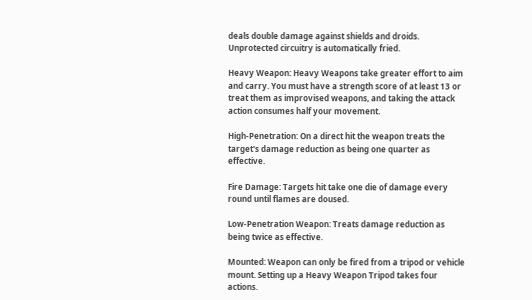deals double damage against shields and droids. Unprotected circuitry is automatically fried.

Heavy Weapon: Heavy Weapons take greater effort to aim and carry. You must have a strength score of at least 13 or treat them as improvised weapons, and taking the attack action consumes half your movement.

High-Penetration: On a direct hit the weapon treats the target's damage reduction as being one quarter as effective.

Fire Damage: Targets hit take one die of damage every round until flames are doused.

Low-Penetration Weapon: Treats damage reduction as being twice as effective.

Mounted: Weapon can only be fired from a tripod or vehicle mount. Setting up a Heavy Weapon Tripod takes four actions.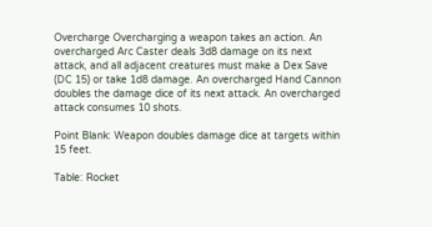Overcharge Overcharging a weapon takes an action. An overcharged Arc Caster deals 3d8 damage on its next attack, and all adjacent creatures must make a Dex Save (DC 15) or take 1d8 damage. An overcharged Hand Cannon doubles the damage dice of its next attack. An overcharged attack consumes 10 shots.

Point Blank: Weapon doubles damage dice at targets within 15 feet.

Table: Rocket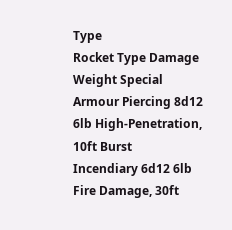Type
Rocket Type Damage Weight Special
Armour Piercing 8d12 6lb High-Penetration, 10ft Burst
Incendiary 6d12 6lb Fire Damage, 30ft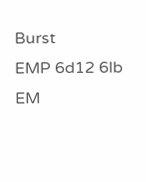Burst
EMP 6d12 6lb EM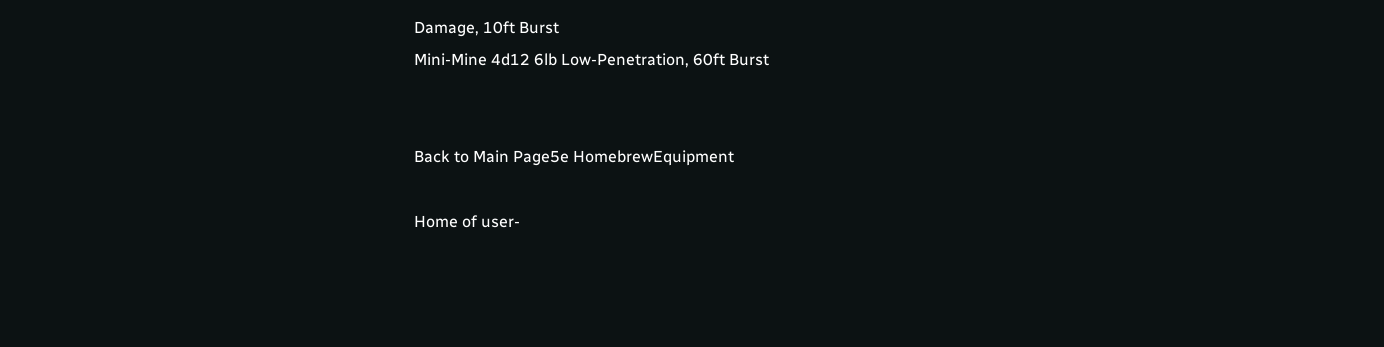Damage, 10ft Burst
Mini-Mine 4d12 6lb Low-Penetration, 60ft Burst


Back to Main Page5e HomebrewEquipment

Home of user-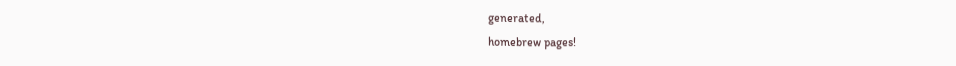generated,
homebrew pages!